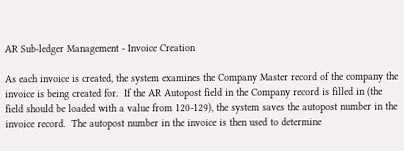AR Sub-ledger Management - Invoice Creation

As each invoice is created, the system examines the Company Master record of the company the invoice is being created for.  If the AR Autopost field in the Company record is filled in (the field should be loaded with a value from 120-129), the system saves the autopost number in the invoice record.  The autopost number in the invoice is then used to determine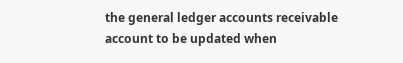the general ledger accounts receivable account to be updated when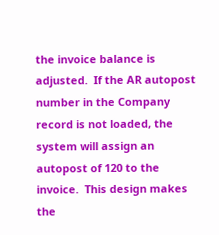the invoice balance is adjusted.  If the AR autopost number in the Company record is not loaded, the system will assign an autopost of 120 to the invoice.  This design makes the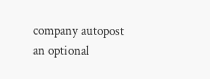company autopost an optional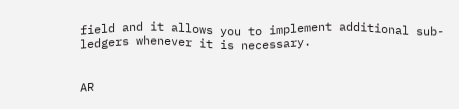field and it allows you to implement additional sub-ledgers whenever it is necessary.


AR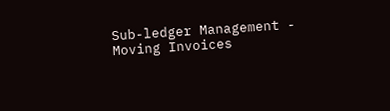Sub-ledger Management - Moving Invoices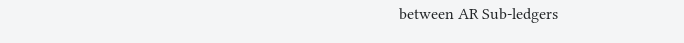between AR Sub-ledgers